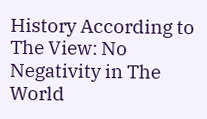History According to The View: No Negativity in The World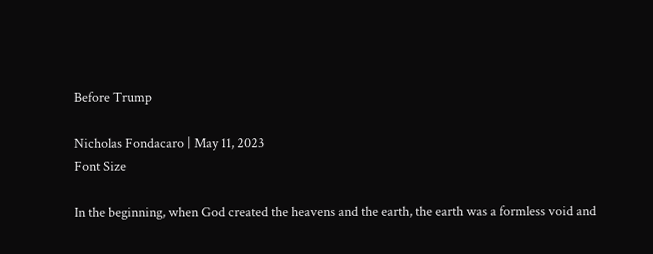Before Trump

Nicholas Fondacaro | May 11, 2023
Font Size

In the beginning, when God created the heavens and the earth, the earth was a formless void and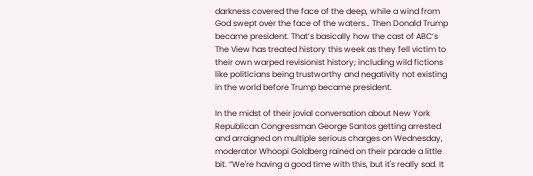darkness covered the face of the deep, while a wind from God swept over the face of the waters… Then Donald Trump became president. That’s basically how the cast of ABC’s The View has treated history this week as they fell victim to their own warped revisionist history; including wild fictions like politicians being trustworthy and negativity not existing in the world before Trump became president.

In the midst of their jovial conversation about New York Republican Congressman George Santos getting arrested and arraigned on multiple serious charges on Wednesday, moderator Whoopi Goldberg rained on their parade a little bit. “We're having a good time with this, but it's really sad. It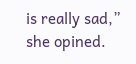is really sad,” she opined.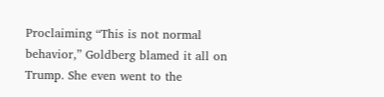Proclaiming “This is not normal behavior,” Goldberg blamed it all on Trump. She even went to the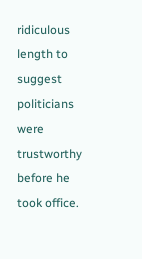ridiculous length to suggest politicians were trustworthy before he took office.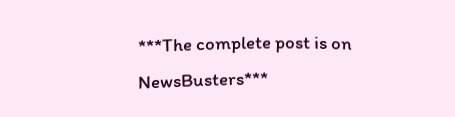***The complete post is on NewsBusters***